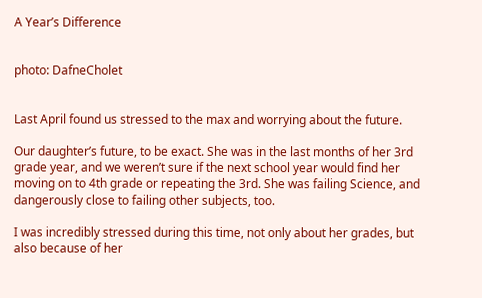A Year’s Difference


photo: DafneCholet


Last April found us stressed to the max and worrying about the future.

Our daughter’s future, to be exact. She was in the last months of her 3rd grade year, and we weren’t sure if the next school year would find her moving on to 4th grade or repeating the 3rd. She was failing Science, and dangerously close to failing other subjects, too.

I was incredibly stressed during this time, not only about her grades, but also because of her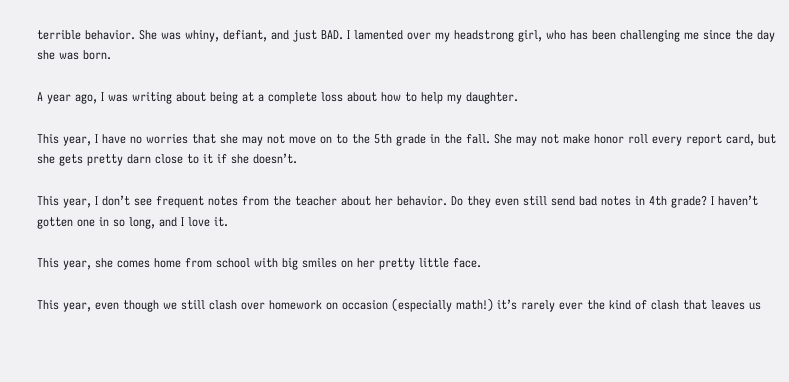terrible behavior. She was whiny, defiant, and just BAD. I lamented over my headstrong girl, who has been challenging me since the day she was born.

A year ago, I was writing about being at a complete loss about how to help my daughter.

This year, I have no worries that she may not move on to the 5th grade in the fall. She may not make honor roll every report card, but she gets pretty darn close to it if she doesn’t.

This year, I don’t see frequent notes from the teacher about her behavior. Do they even still send bad notes in 4th grade? I haven’t gotten one in so long, and I love it.

This year, she comes home from school with big smiles on her pretty little face.

This year, even though we still clash over homework on occasion (especially math!) it’s rarely ever the kind of clash that leaves us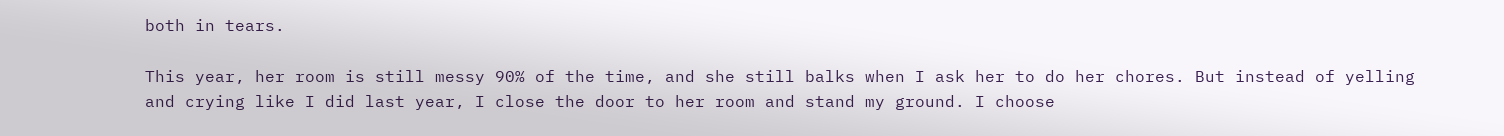both in tears.

This year, her room is still messy 90% of the time, and she still balks when I ask her to do her chores. But instead of yelling and crying like I did last year, I close the door to her room and stand my ground. I choose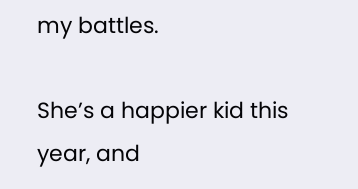my battles.

She’s a happier kid this year, and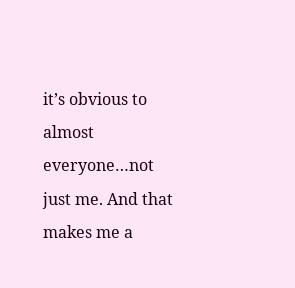it’s obvious to almost everyone…not just me. And that makes me a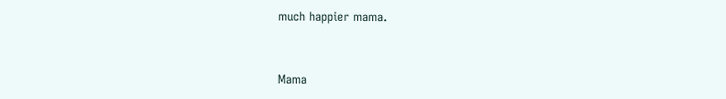much happier mama.


Mama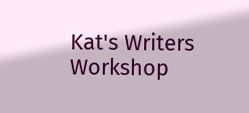Kat's Writers Workshop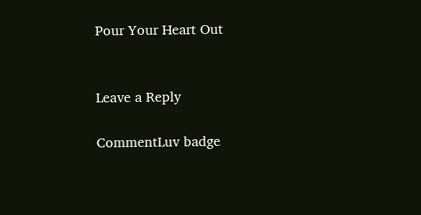Pour Your Heart Out


Leave a Reply

CommentLuv badge